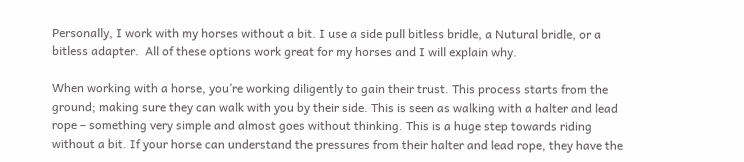Personally, I work with my horses without a bit. I use a side pull bitless bridle, a Nutural bridle, or a bitless adapter.  All of these options work great for my horses and I will explain why.

When working with a horse, you’re working diligently to gain their trust. This process starts from the ground; making sure they can walk with you by their side. This is seen as walking with a halter and lead rope – something very simple and almost goes without thinking. This is a huge step towards riding without a bit. If your horse can understand the pressures from their halter and lead rope, they have the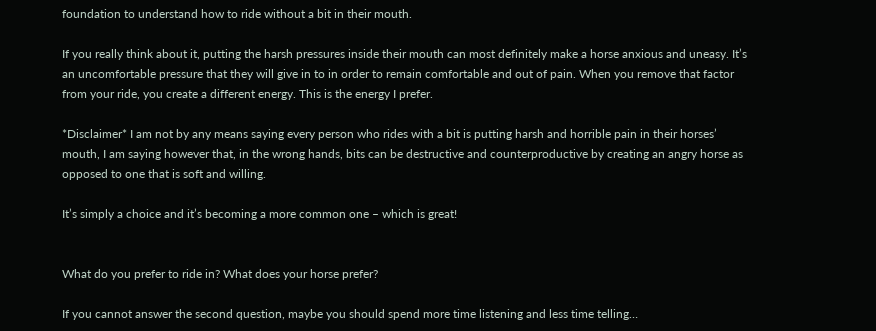foundation to understand how to ride without a bit in their mouth.

If you really think about it, putting the harsh pressures inside their mouth can most definitely make a horse anxious and uneasy. It’s an uncomfortable pressure that they will give in to in order to remain comfortable and out of pain. When you remove that factor from your ride, you create a different energy. This is the energy I prefer.

*Disclaimer* I am not by any means saying every person who rides with a bit is putting harsh and horrible pain in their horses’ mouth, I am saying however that, in the wrong hands, bits can be destructive and counterproductive by creating an angry horse as opposed to one that is soft and willing.

It’s simply a choice and it’s becoming a more common one – which is great!


What do you prefer to ride in? What does your horse prefer?

If you cannot answer the second question, maybe you should spend more time listening and less time telling…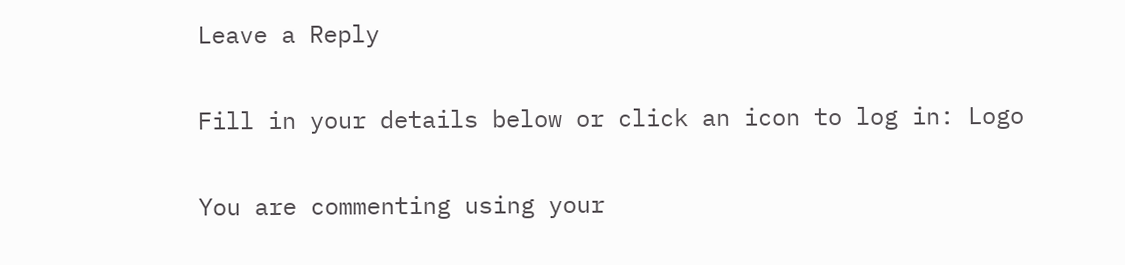Leave a Reply

Fill in your details below or click an icon to log in: Logo

You are commenting using your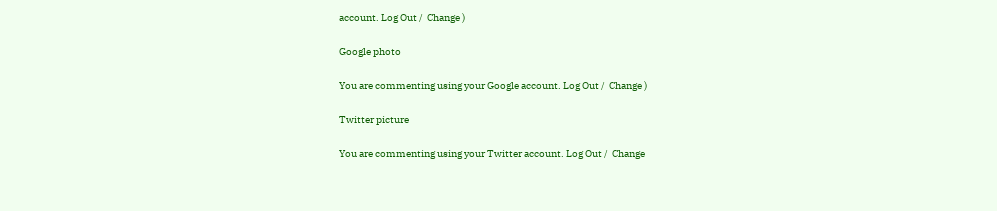account. Log Out /  Change )

Google photo

You are commenting using your Google account. Log Out /  Change )

Twitter picture

You are commenting using your Twitter account. Log Out /  Change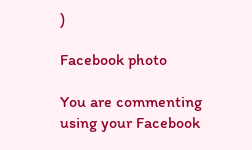)

Facebook photo

You are commenting using your Facebook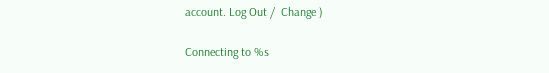account. Log Out /  Change )

Connecting to %s